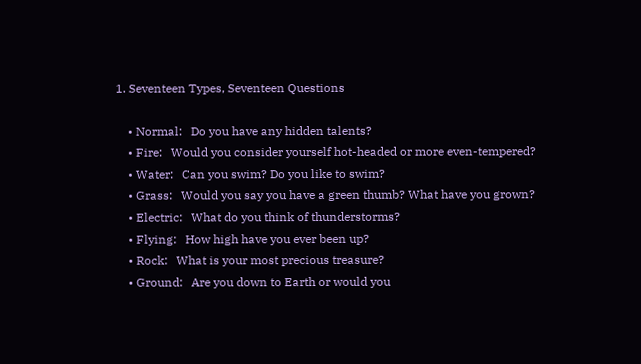1. Seventeen Types, Seventeen Questions

    • Normal:   Do you have any hidden talents?
    • Fire:   Would you consider yourself hot-headed or more even-tempered?
    • Water:   Can you swim? Do you like to swim?
    • Grass:   Would you say you have a green thumb? What have you grown?
    • Electric:   What do you think of thunderstorms?
    • Flying:   How high have you ever been up?
    • Rock:   What is your most precious treasure?
    • Ground:   Are you down to Earth or would you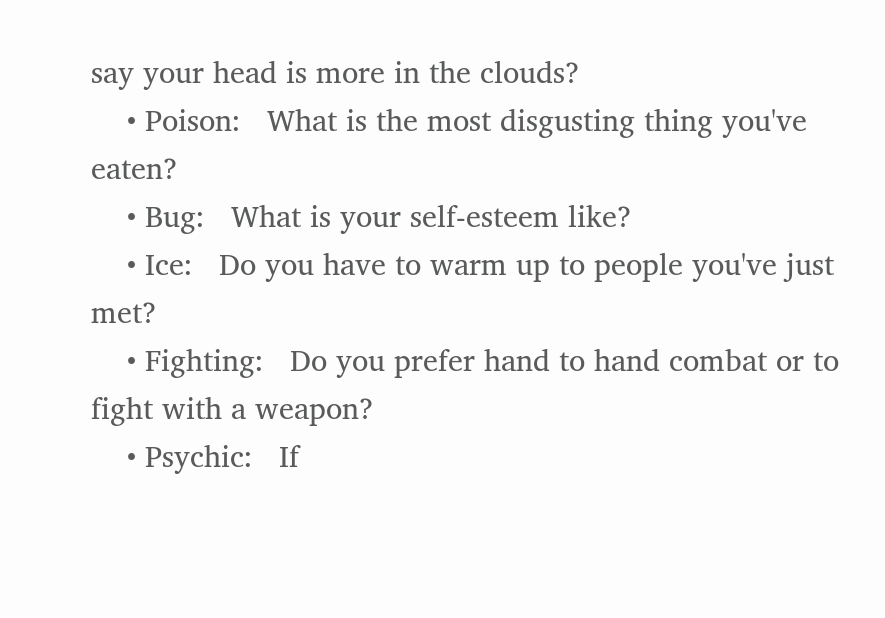say your head is more in the clouds?
    • Poison:   What is the most disgusting thing you've eaten?
    • Bug:   What is your self-esteem like?
    • Ice:   Do you have to warm up to people you've just met?
    • Fighting:   Do you prefer hand to hand combat or to fight with a weapon?
    • Psychic:   If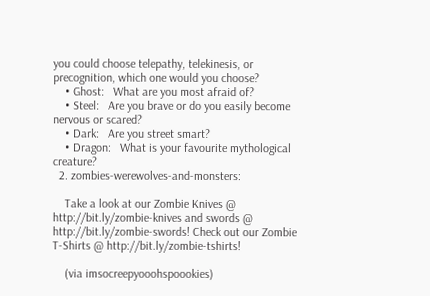you could choose telepathy, telekinesis, or precognition, which one would you choose?
    • Ghost:   What are you most afraid of?
    • Steel:   Are you brave or do you easily become nervous or scared?
    • Dark:   Are you street smart?
    • Dragon:   What is your favourite mythological creature?
  2. zombies-werewolves-and-monsters:

    Take a look at our Zombie Knives @ http://bit.ly/zombie-knives and swords @ http://bit.ly/zombie-swords! Check out our Zombie T-Shirts @ http://bit.ly/zombie-tshirts!

    (via imsocreepyooohspoookies)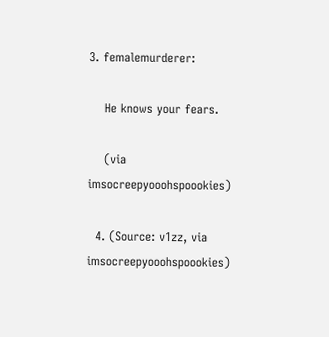3. femalemurderer:

    He knows your fears.

    (via imsocreepyooohspoookies)

  4. (Source: v1zz, via imsocreepyooohspoookies)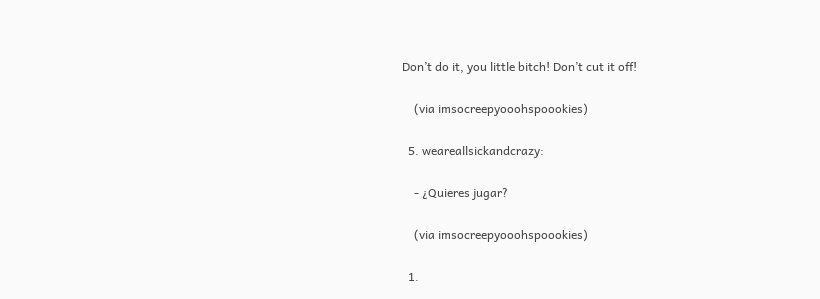Don’t do it, you little bitch! Don’t cut it off!

    (via imsocreepyooohspoookies)

  5. weareallsickandcrazy:

    - ¿Quieres jugar?

    (via imsocreepyooohspoookies)

  1.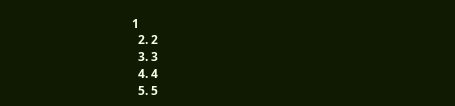1
  2. 2
  3. 3
  4. 4
  5. 5